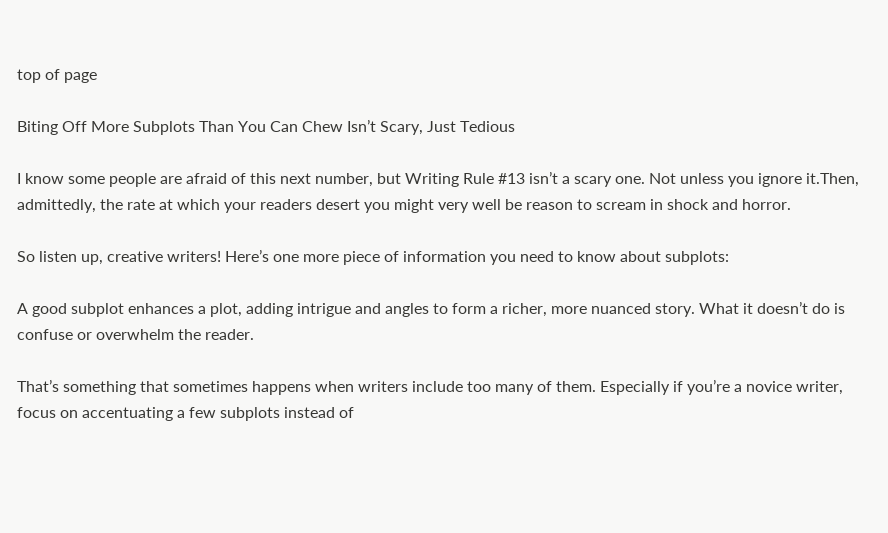top of page

Biting Off More Subplots Than You Can Chew Isn’t Scary, Just Tedious

I know some people are afraid of this next number, but Writing Rule #13 isn’t a scary one. Not unless you ignore it.Then, admittedly, the rate at which your readers desert you might very well be reason to scream in shock and horror.

So listen up, creative writers! Here’s one more piece of information you need to know about subplots:

A good subplot enhances a plot, adding intrigue and angles to form a richer, more nuanced story. What it doesn’t do is confuse or overwhelm the reader.

That’s something that sometimes happens when writers include too many of them. Especially if you’re a novice writer, focus on accentuating a few subplots instead of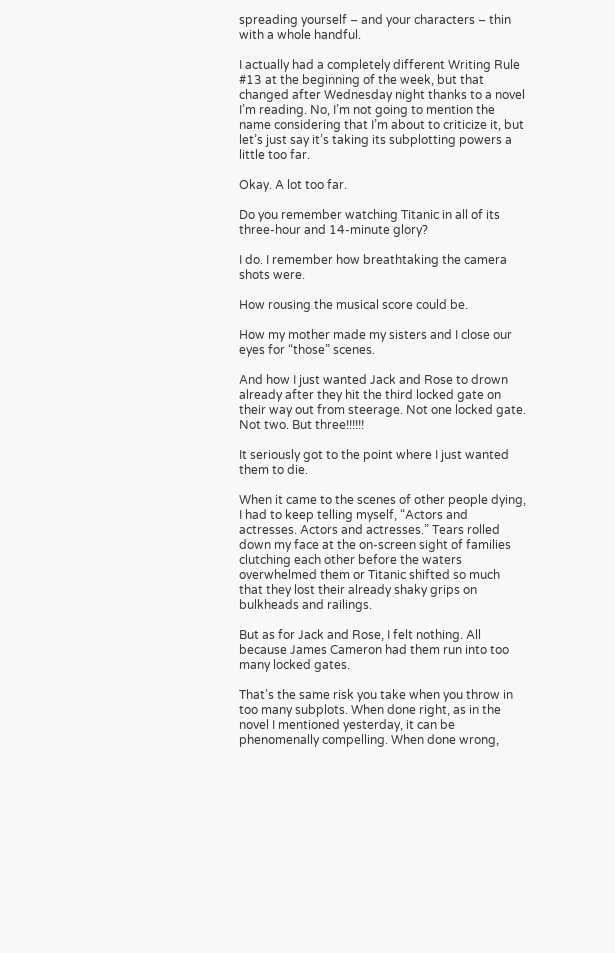spreading yourself – and your characters – thin with a whole handful.

I actually had a completely different Writing Rule #13 at the beginning of the week, but that changed after Wednesday night thanks to a novel I’m reading. No, I’m not going to mention the name considering that I’m about to criticize it, but let’s just say it’s taking its subplotting powers a little too far.

Okay. A lot too far.

Do you remember watching Titanic in all of its three-hour and 14-minute glory?

I do. I remember how breathtaking the camera shots were.

How rousing the musical score could be.

How my mother made my sisters and I close our eyes for “those” scenes.

And how I just wanted Jack and Rose to drown already after they hit the third locked gate on their way out from steerage. Not one locked gate. Not two. But three!!!!!!

It seriously got to the point where I just wanted them to die.

When it came to the scenes of other people dying, I had to keep telling myself, “Actors and actresses. Actors and actresses.” Tears rolled down my face at the on-screen sight of families clutching each other before the waters overwhelmed them or Titanic shifted so much that they lost their already shaky grips on bulkheads and railings.

But as for Jack and Rose, I felt nothing. All because James Cameron had them run into too many locked gates.

That’s the same risk you take when you throw in too many subplots. When done right, as in the novel I mentioned yesterday, it can be phenomenally compelling. When done wrong,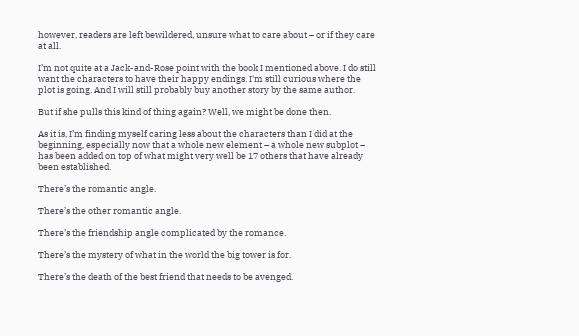however, readers are left bewildered, unsure what to care about – or if they care at all.

I’m not quite at a Jack-and-Rose point with the book I mentioned above. I do still want the characters to have their happy endings. I'm still curious where the plot is going. And I will still probably buy another story by the same author.

But if she pulls this kind of thing again? Well, we might be done then.

As it is, I’m finding myself caring less about the characters than I did at the beginning, especially now that a whole new element – a whole new subplot – has been added on top of what might very well be 17 others that have already been established.

There’s the romantic angle.

There’s the other romantic angle.

There’s the friendship angle complicated by the romance.

There’s the mystery of what in the world the big tower is for.

There’s the death of the best friend that needs to be avenged.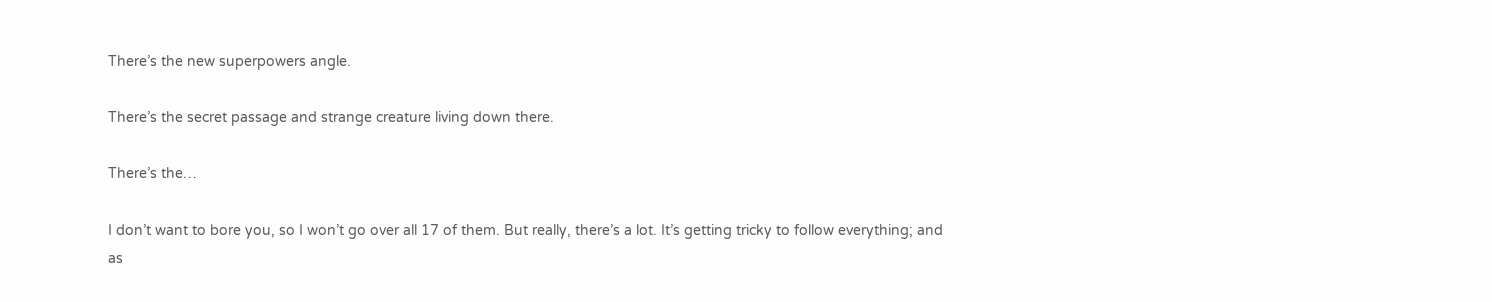There’s the new superpowers angle.

There’s the secret passage and strange creature living down there.

There’s the…

I don’t want to bore you, so I won’t go over all 17 of them. But really, there’s a lot. It’s getting tricky to follow everything; and as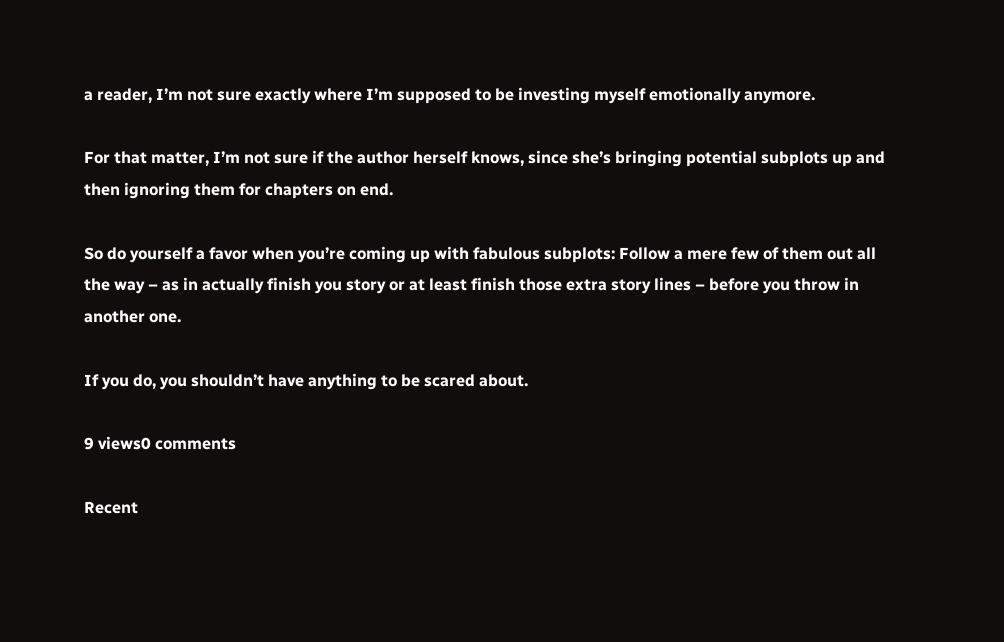a reader, I’m not sure exactly where I’m supposed to be investing myself emotionally anymore.

For that matter, I’m not sure if the author herself knows, since she’s bringing potential subplots up and then ignoring them for chapters on end.

So do yourself a favor when you’re coming up with fabulous subplots: Follow a mere few of them out all the way – as in actually finish you story or at least finish those extra story lines – before you throw in another one.

If you do, you shouldn’t have anything to be scared about.

9 views0 comments

Recent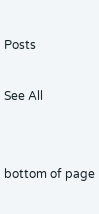Posts

See All


bottom of page